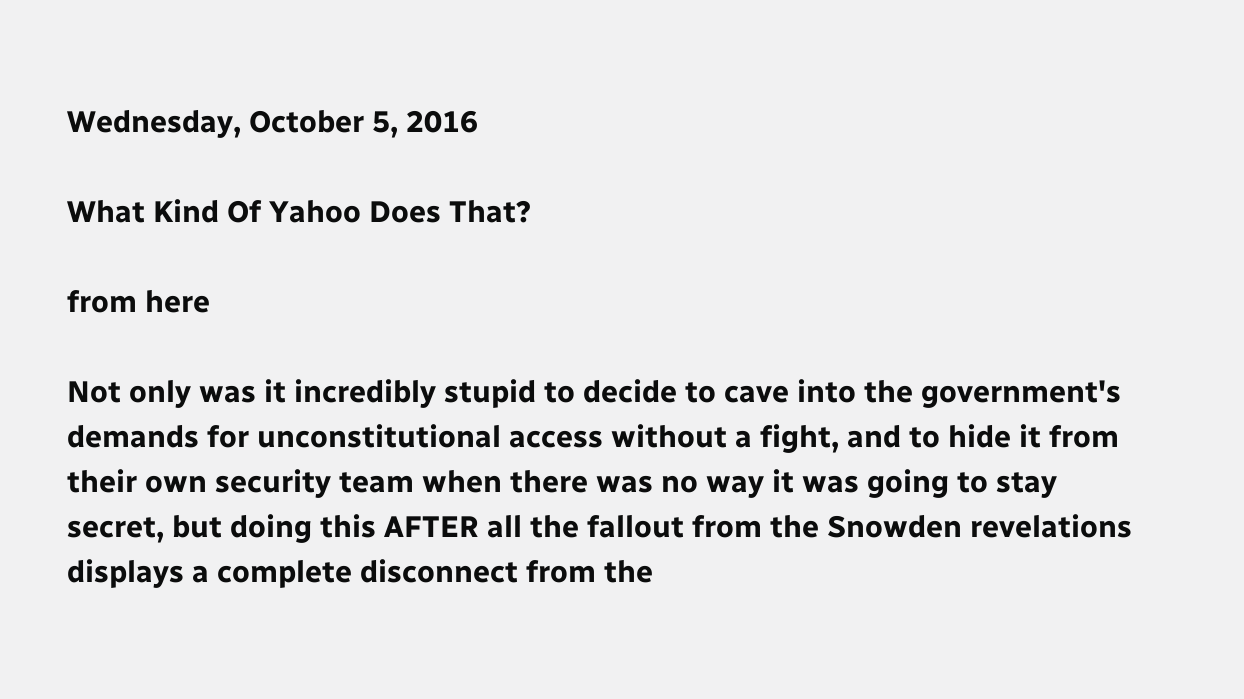Wednesday, October 5, 2016

What Kind Of Yahoo Does That?

from here

Not only was it incredibly stupid to decide to cave into the government's demands for unconstitutional access without a fight, and to hide it from their own security team when there was no way it was going to stay secret, but doing this AFTER all the fallout from the Snowden revelations displays a complete disconnect from the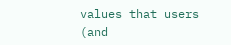values that users (and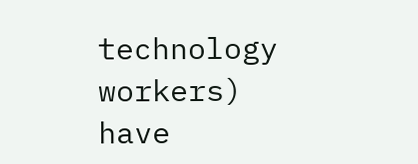technology workers) have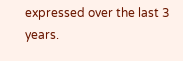expressed over the last 3 years.